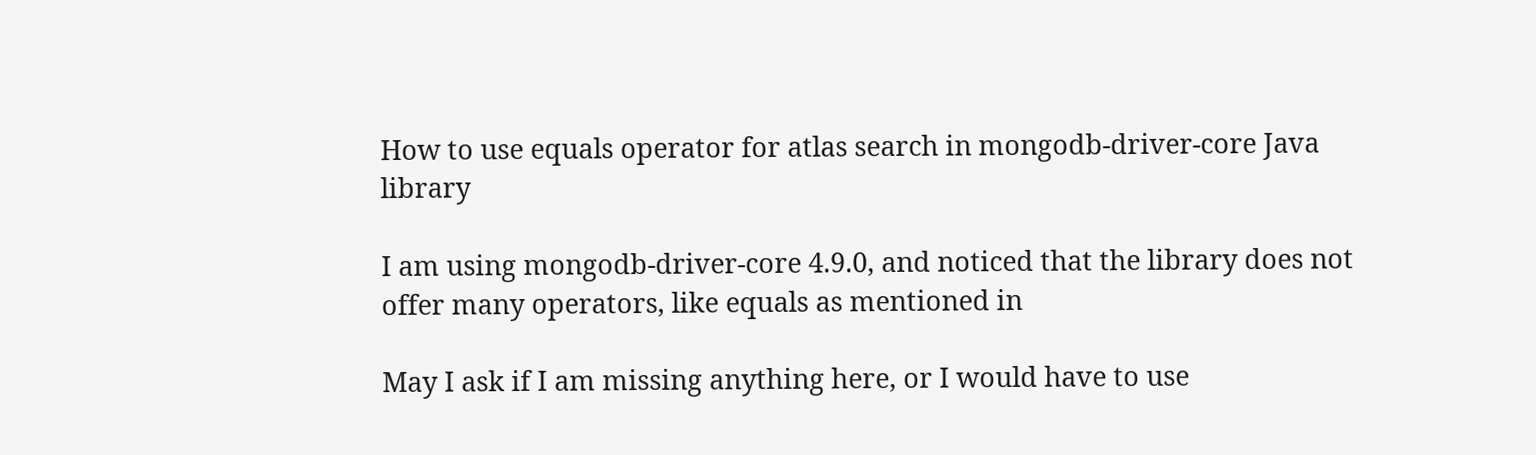How to use equals operator for atlas search in mongodb-driver-core Java library

I am using mongodb-driver-core 4.9.0, and noticed that the library does not offer many operators, like equals as mentioned in

May I ask if I am missing anything here, or I would have to use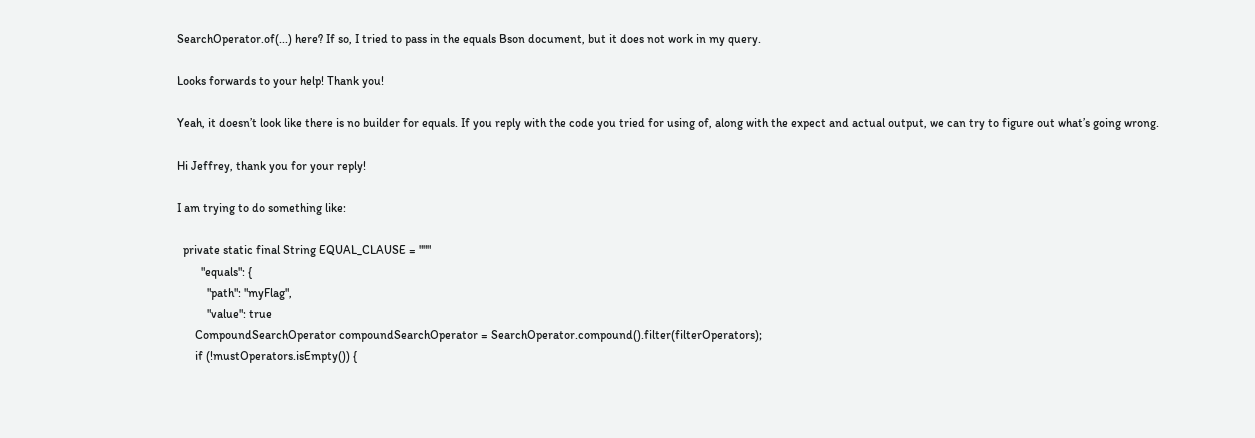SearchOperator.of(...) here? If so, I tried to pass in the equals Bson document, but it does not work in my query.

Looks forwards to your help! Thank you!

Yeah, it doesn’t look like there is no builder for equals. If you reply with the code you tried for using of, along with the expect and actual output, we can try to figure out what’s going wrong.

Hi Jeffrey, thank you for your reply!

I am trying to do something like:

  private static final String EQUAL_CLAUSE = """
        "equals": {
          "path": "myFlag",
          "value": true
      CompoundSearchOperator compoundSearchOperator = SearchOperator.compound().filter(filterOperators);
      if (!mustOperators.isEmpty()) {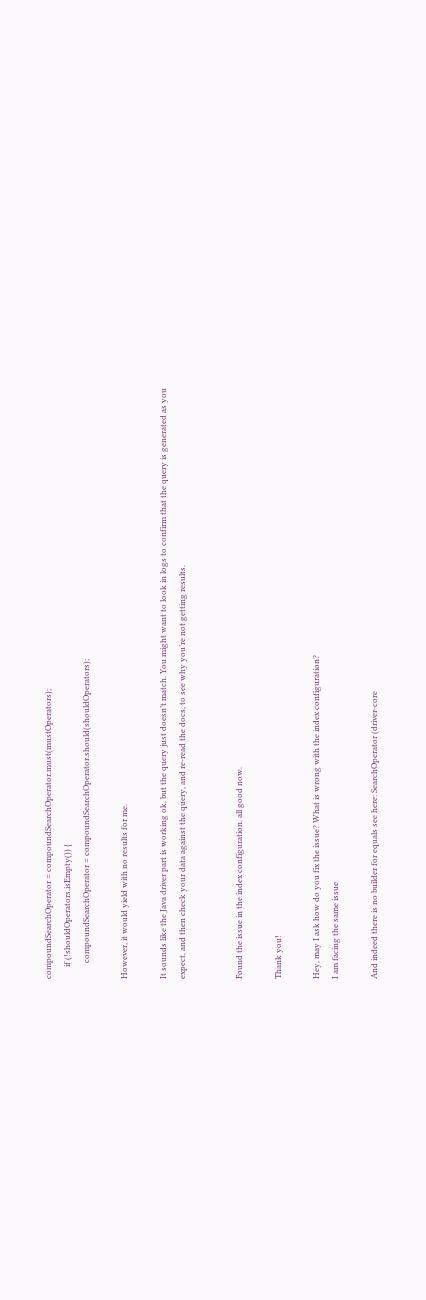compoundSearchOperator = compoundSearchOperator.must(mustOperators);
      if (!shouldOperators.isEmpty()) {
        compoundSearchOperator = compoundSearchOperator.should(shouldOperators);

However, it would yield with no results for me.

It sounds like the Java driver part is working ok, but the query just doesn’t match. You might want to look in logs to confirm that the query is generated as you expect, and then check your data against the query, and re-read the docs, to see why you’re not getting results.


Found the issue in the index configuration. all good now.

Thank you!

Hey, may I ask how do you fix the issue? What is wrong with the index configuration?
I am facing the same issue

And indeed there is no builder for equals see here: SearchOperator (driver-core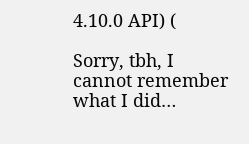4.10.0 API) (

Sorry, tbh, I cannot remember what I did…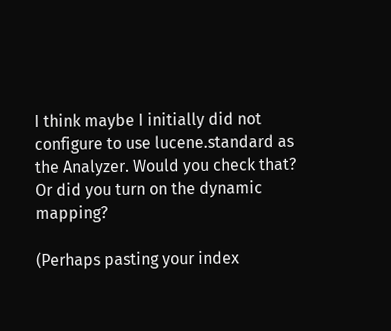I think maybe I initially did not configure to use lucene.standard as the Analyzer. Would you check that? Or did you turn on the dynamic mapping?

(Perhaps pasting your index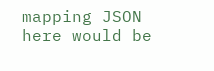mapping JSON here would be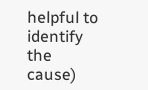helpful to identify the cause)